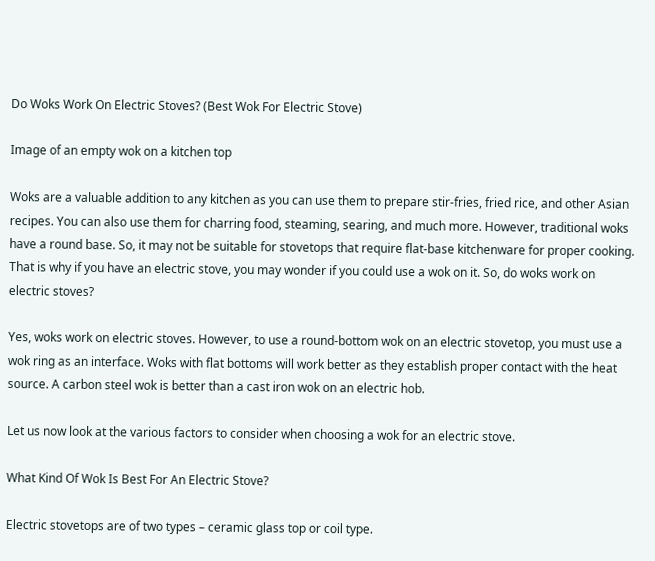Do Woks Work On Electric Stoves? (Best Wok For Electric Stove)

Image of an empty wok on a kitchen top

Woks are a valuable addition to any kitchen as you can use them to prepare stir-fries, fried rice, and other Asian recipes. You can also use them for charring food, steaming, searing, and much more. However, traditional woks have a round base. So, it may not be suitable for stovetops that require flat-base kitchenware for proper cooking. That is why if you have an electric stove, you may wonder if you could use a wok on it. So, do woks work on electric stoves?

Yes, woks work on electric stoves. However, to use a round-bottom wok on an electric stovetop, you must use a wok ring as an interface. Woks with flat bottoms will work better as they establish proper contact with the heat source. A carbon steel wok is better than a cast iron wok on an electric hob.

Let us now look at the various factors to consider when choosing a wok for an electric stove.

What Kind Of Wok Is Best For An Electric Stove?

Electric stovetops are of two types – ceramic glass top or coil type.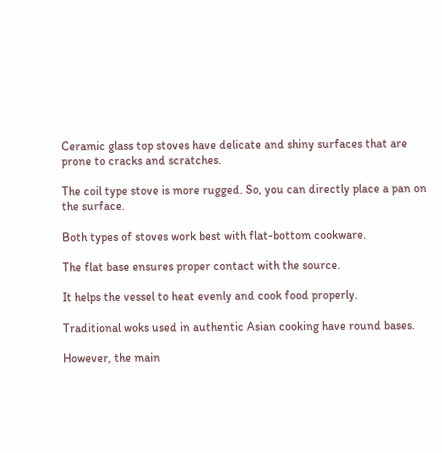Ceramic glass top stoves have delicate and shiny surfaces that are prone to cracks and scratches.

The coil type stove is more rugged. So, you can directly place a pan on the surface.

Both types of stoves work best with flat-bottom cookware.

The flat base ensures proper contact with the source.

It helps the vessel to heat evenly and cook food properly.

Traditional woks used in authentic Asian cooking have round bases.

However, the main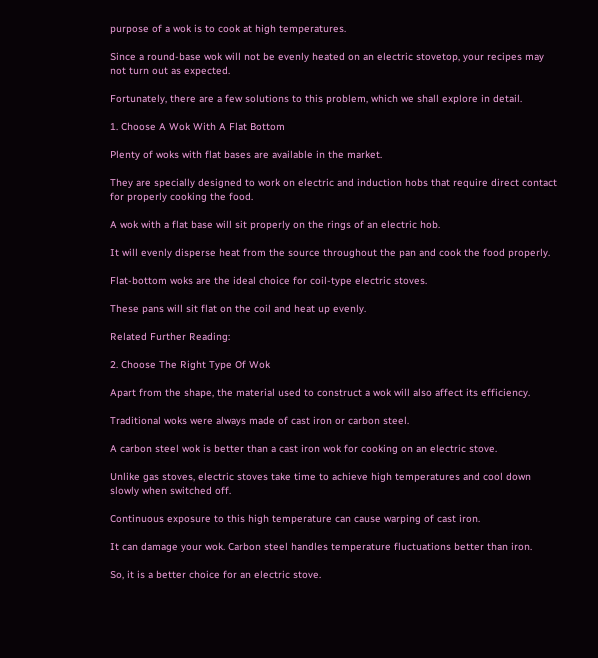purpose of a wok is to cook at high temperatures.

Since a round-base wok will not be evenly heated on an electric stovetop, your recipes may not turn out as expected.

Fortunately, there are a few solutions to this problem, which we shall explore in detail.

1. Choose A Wok With A Flat Bottom

Plenty of woks with flat bases are available in the market.

They are specially designed to work on electric and induction hobs that require direct contact for properly cooking the food.

A wok with a flat base will sit properly on the rings of an electric hob.

It will evenly disperse heat from the source throughout the pan and cook the food properly.

Flat-bottom woks are the ideal choice for coil-type electric stoves.

These pans will sit flat on the coil and heat up evenly.

Related Further Reading:

2. Choose The Right Type Of Wok

Apart from the shape, the material used to construct a wok will also affect its efficiency.

Traditional woks were always made of cast iron or carbon steel.

A carbon steel wok is better than a cast iron wok for cooking on an electric stove.

Unlike gas stoves, electric stoves take time to achieve high temperatures and cool down slowly when switched off.

Continuous exposure to this high temperature can cause warping of cast iron.

It can damage your wok. Carbon steel handles temperature fluctuations better than iron.

So, it is a better choice for an electric stove.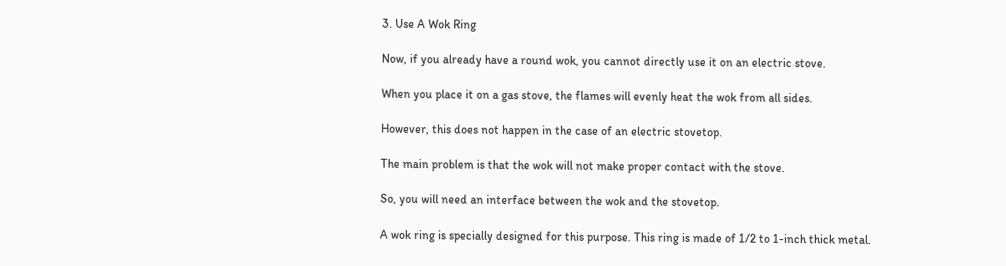3. Use A Wok Ring

Now, if you already have a round wok, you cannot directly use it on an electric stove.

When you place it on a gas stove, the flames will evenly heat the wok from all sides.

However, this does not happen in the case of an electric stovetop.

The main problem is that the wok will not make proper contact with the stove.

So, you will need an interface between the wok and the stovetop.

A wok ring is specially designed for this purpose. This ring is made of 1/2 to 1-inch thick metal.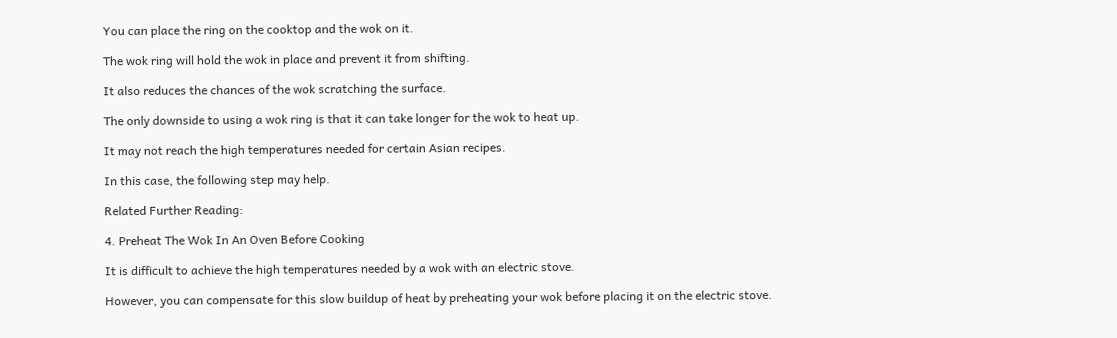You can place the ring on the cooktop and the wok on it.

The wok ring will hold the wok in place and prevent it from shifting.

It also reduces the chances of the wok scratching the surface.

The only downside to using a wok ring is that it can take longer for the wok to heat up.

It may not reach the high temperatures needed for certain Asian recipes.

In this case, the following step may help.

Related Further Reading:

4. Preheat The Wok In An Oven Before Cooking

It is difficult to achieve the high temperatures needed by a wok with an electric stove.

However, you can compensate for this slow buildup of heat by preheating your wok before placing it on the electric stove.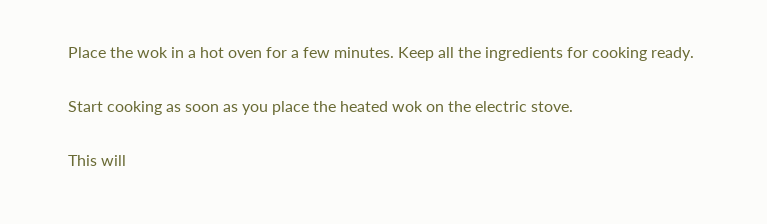Place the wok in a hot oven for a few minutes. Keep all the ingredients for cooking ready.

Start cooking as soon as you place the heated wok on the electric stove.

This will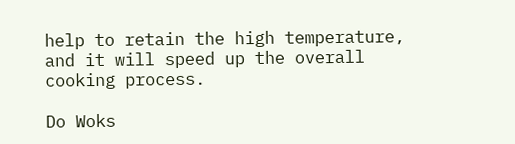help to retain the high temperature, and it will speed up the overall cooking process.

Do Woks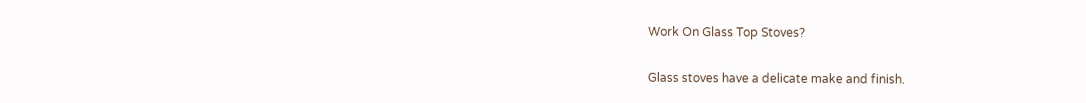Work On Glass Top Stoves?

Glass stoves have a delicate make and finish.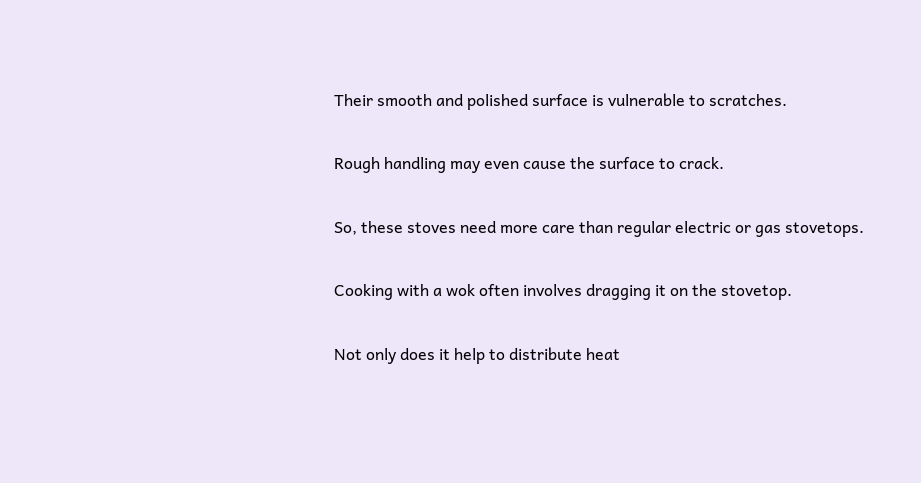Their smooth and polished surface is vulnerable to scratches.

Rough handling may even cause the surface to crack.

So, these stoves need more care than regular electric or gas stovetops.

Cooking with a wok often involves dragging it on the stovetop.

Not only does it help to distribute heat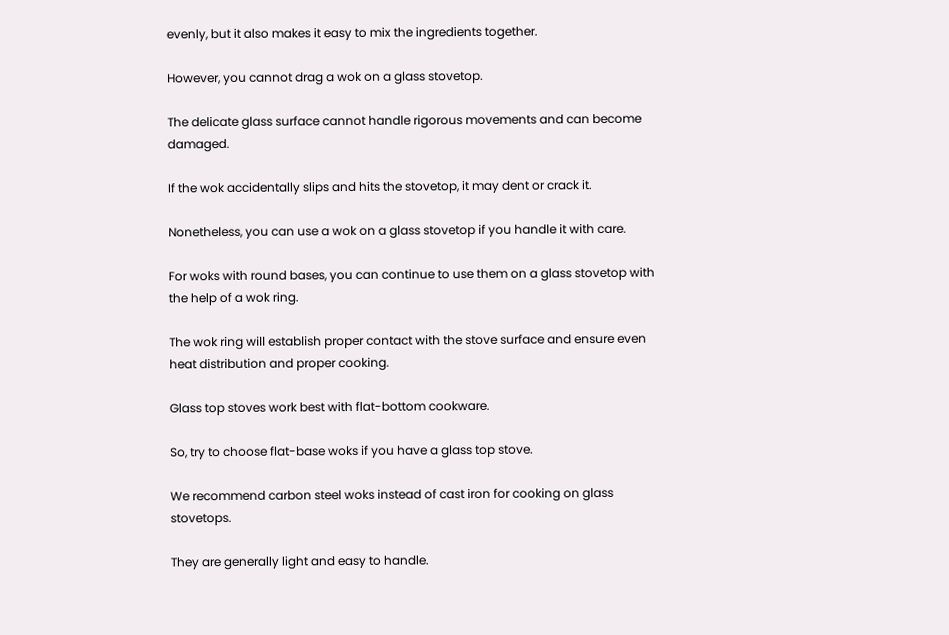evenly, but it also makes it easy to mix the ingredients together.

However, you cannot drag a wok on a glass stovetop.

The delicate glass surface cannot handle rigorous movements and can become damaged.

If the wok accidentally slips and hits the stovetop, it may dent or crack it.

Nonetheless, you can use a wok on a glass stovetop if you handle it with care.

For woks with round bases, you can continue to use them on a glass stovetop with the help of a wok ring.

The wok ring will establish proper contact with the stove surface and ensure even heat distribution and proper cooking.

Glass top stoves work best with flat-bottom cookware.

So, try to choose flat-base woks if you have a glass top stove.

We recommend carbon steel woks instead of cast iron for cooking on glass stovetops.

They are generally light and easy to handle.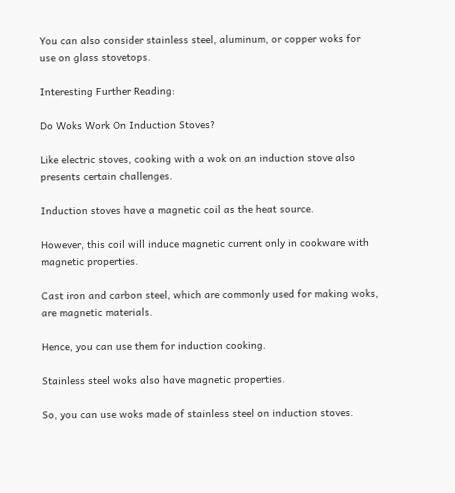You can also consider stainless steel, aluminum, or copper woks for use on glass stovetops.

Interesting Further Reading:

Do Woks Work On Induction Stoves?

Like electric stoves, cooking with a wok on an induction stove also presents certain challenges.

Induction stoves have a magnetic coil as the heat source.

However, this coil will induce magnetic current only in cookware with magnetic properties.

Cast iron and carbon steel, which are commonly used for making woks, are magnetic materials.

Hence, you can use them for induction cooking.

Stainless steel woks also have magnetic properties.

So, you can use woks made of stainless steel on induction stoves.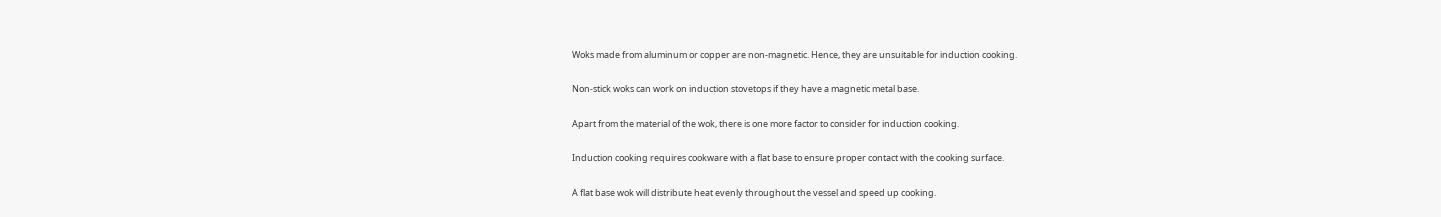Woks made from aluminum or copper are non-magnetic. Hence, they are unsuitable for induction cooking.

Non-stick woks can work on induction stovetops if they have a magnetic metal base.

Apart from the material of the wok, there is one more factor to consider for induction cooking.

Induction cooking requires cookware with a flat base to ensure proper contact with the cooking surface.

A flat base wok will distribute heat evenly throughout the vessel and speed up cooking.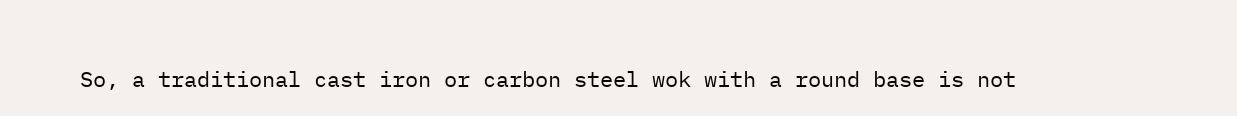So, a traditional cast iron or carbon steel wok with a round base is not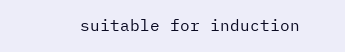suitable for induction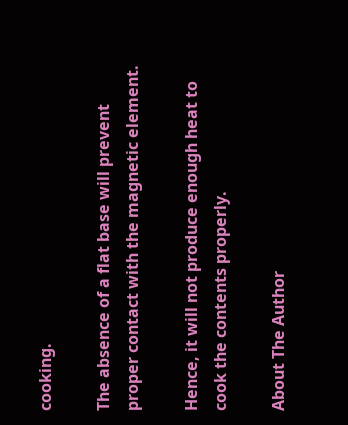cooking.

The absence of a flat base will prevent proper contact with the magnetic element.

Hence, it will not produce enough heat to cook the contents properly.

About The Author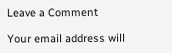Leave a Comment

Your email address will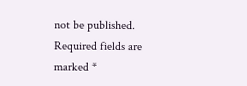not be published. Required fields are marked *